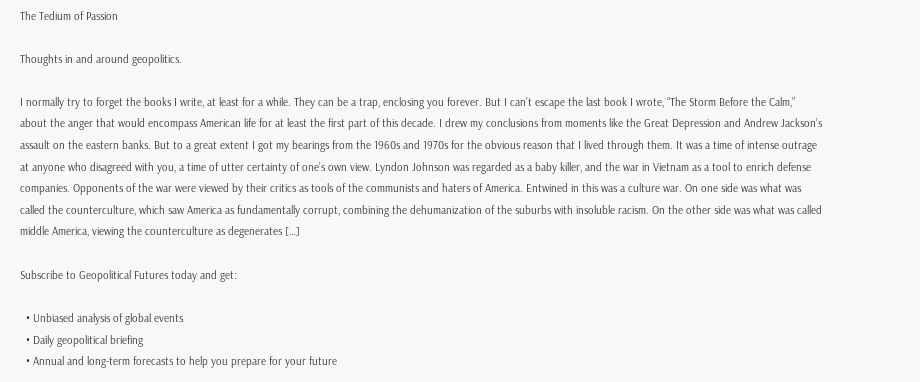The Tedium of Passion

Thoughts in and around geopolitics.

I normally try to forget the books I write, at least for a while. They can be a trap, enclosing you forever. But I can’t escape the last book I wrote, “The Storm Before the Calm,” about the anger that would encompass American life for at least the first part of this decade. I drew my conclusions from moments like the Great Depression and Andrew Jackson’s assault on the eastern banks. But to a great extent I got my bearings from the 1960s and 1970s for the obvious reason that I lived through them. It was a time of intense outrage at anyone who disagreed with you, a time of utter certainty of one’s own view. Lyndon Johnson was regarded as a baby killer, and the war in Vietnam as a tool to enrich defense companies. Opponents of the war were viewed by their critics as tools of the communists and haters of America. Entwined in this was a culture war. On one side was what was called the counterculture, which saw America as fundamentally corrupt, combining the dehumanization of the suburbs with insoluble racism. On the other side was what was called middle America, viewing the counterculture as degenerates […]

Subscribe to Geopolitical Futures today and get:

  • Unbiased analysis of global events
  • Daily geopolitical briefing
  • Annual and long-term forecasts to help you prepare for your future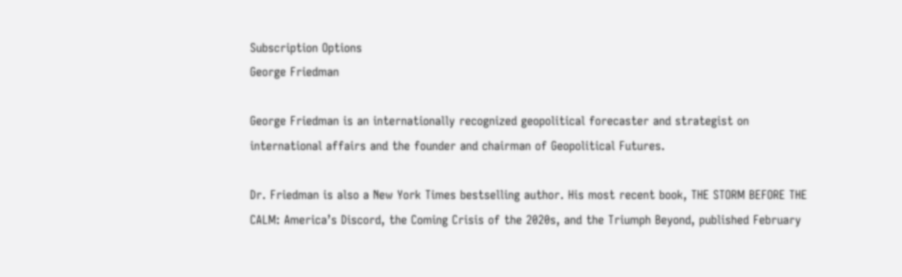Subscription Options
George Friedman

George Friedman is an internationally recognized geopolitical forecaster and strategist on international affairs and the founder and chairman of Geopolitical Futures.

Dr. Friedman is also a New York Times bestselling author. His most recent book, THE STORM BEFORE THE CALM: America’s Discord, the Coming Crisis of the 2020s, and the Triumph Beyond, published February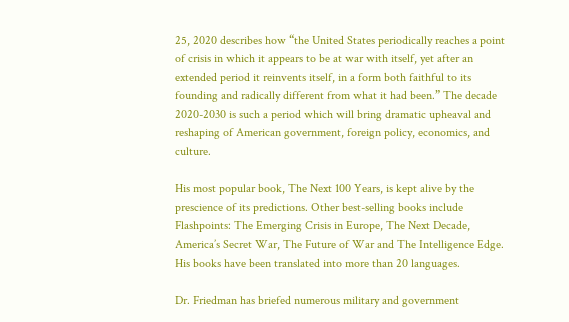25, 2020 describes how “the United States periodically reaches a point of crisis in which it appears to be at war with itself, yet after an extended period it reinvents itself, in a form both faithful to its founding and radically different from what it had been.” The decade 2020-2030 is such a period which will bring dramatic upheaval and reshaping of American government, foreign policy, economics, and culture.

His most popular book, The Next 100 Years, is kept alive by the prescience of its predictions. Other best-selling books include Flashpoints: The Emerging Crisis in Europe, The Next Decade, America’s Secret War, The Future of War and The Intelligence Edge. His books have been translated into more than 20 languages.

Dr. Friedman has briefed numerous military and government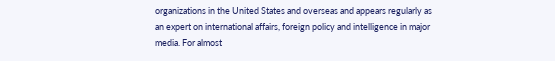organizations in the United States and overseas and appears regularly as an expert on international affairs, foreign policy and intelligence in major media. For almost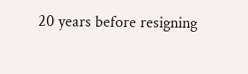20 years before resigning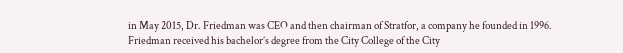in May 2015, Dr. Friedman was CEO and then chairman of Stratfor, a company he founded in 1996. Friedman received his bachelor’s degree from the City College of the City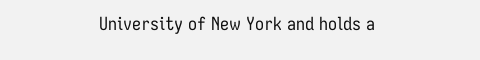University of New York and holds a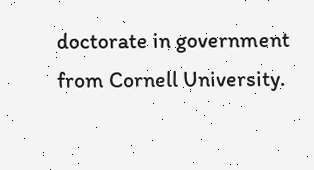doctorate in government from Cornell University.